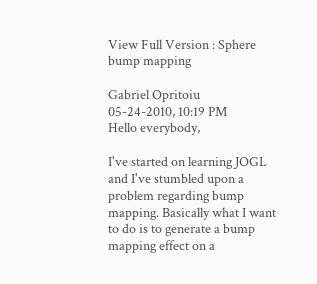View Full Version : Sphere bump mapping

Gabriel Opritoiu
05-24-2010, 10:19 PM
Hello everybody,

I've started on learning JOGL and I've stumbled upon a problem regarding bump mapping. Basically what I want to do is to generate a bump mapping effect on a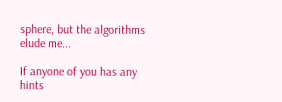sphere, but the algorithms elude me...

If anyone of you has any hints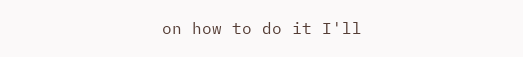on how to do it I'll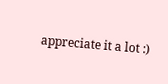appreciate it a lot :)